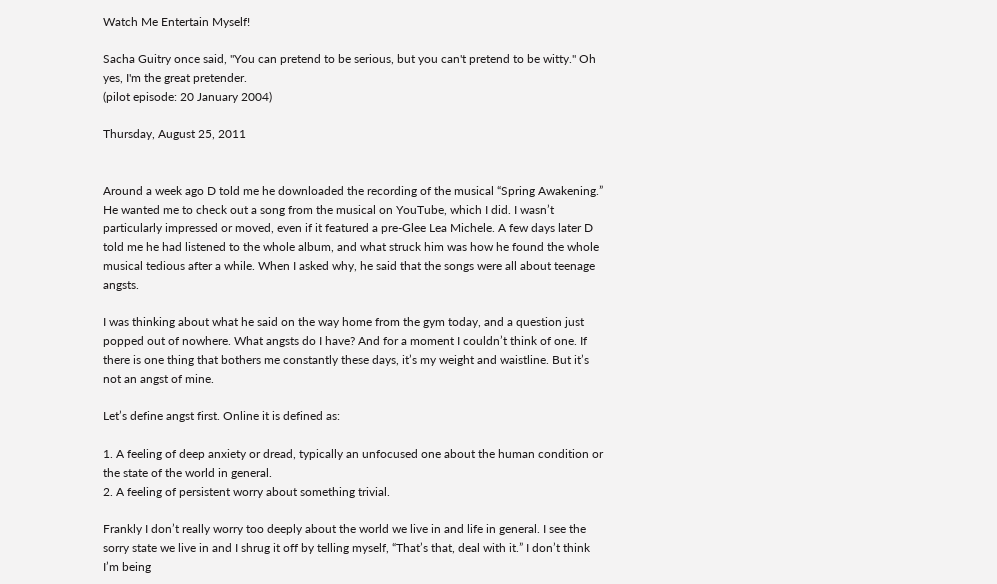Watch Me Entertain Myself!

Sacha Guitry once said, "You can pretend to be serious, but you can't pretend to be witty." Oh yes, I'm the great pretender.
(pilot episode: 20 January 2004)

Thursday, August 25, 2011


Around a week ago D told me he downloaded the recording of the musical “Spring Awakening.” He wanted me to check out a song from the musical on YouTube, which I did. I wasn’t particularly impressed or moved, even if it featured a pre-Glee Lea Michele. A few days later D told me he had listened to the whole album, and what struck him was how he found the whole musical tedious after a while. When I asked why, he said that the songs were all about teenage angsts.

I was thinking about what he said on the way home from the gym today, and a question just popped out of nowhere. What angsts do I have? And for a moment I couldn’t think of one. If there is one thing that bothers me constantly these days, it’s my weight and waistline. But it’s not an angst of mine.

Let’s define angst first. Online it is defined as:

1. A feeling of deep anxiety or dread, typically an unfocused one about the human condition or the state of the world in general.
2. A feeling of persistent worry about something trivial.

Frankly I don’t really worry too deeply about the world we live in and life in general. I see the sorry state we live in and I shrug it off by telling myself, “That’s that, deal with it.” I don’t think I’m being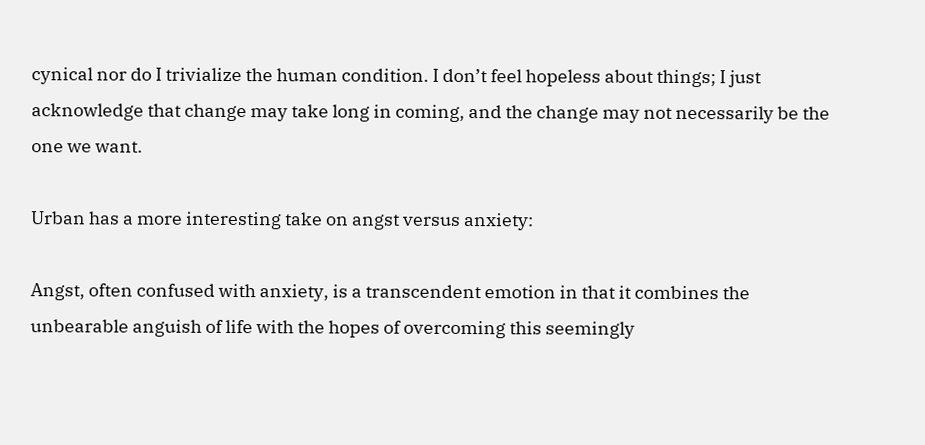cynical nor do I trivialize the human condition. I don’t feel hopeless about things; I just acknowledge that change may take long in coming, and the change may not necessarily be the one we want.

Urban has a more interesting take on angst versus anxiety:

Angst, often confused with anxiety, is a transcendent emotion in that it combines the unbearable anguish of life with the hopes of overcoming this seemingly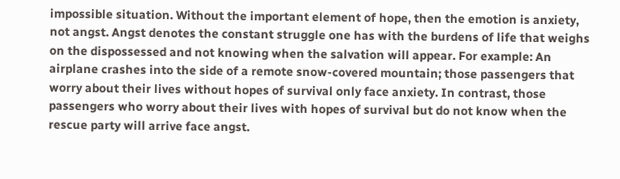impossible situation. Without the important element of hope, then the emotion is anxiety, not angst. Angst denotes the constant struggle one has with the burdens of life that weighs on the dispossessed and not knowing when the salvation will appear. For example: An airplane crashes into the side of a remote snow-covered mountain; those passengers that worry about their lives without hopes of survival only face anxiety. In contrast, those passengers who worry about their lives with hopes of survival but do not know when the rescue party will arrive face angst.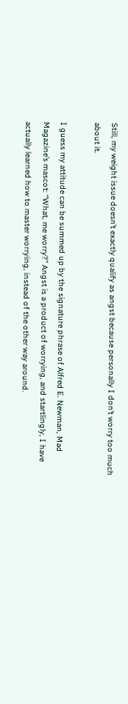Still, my weight issue doesn’t exactly qualify as angst because personally I don’t worry too much about it.

I guess my attitude can be summed up by the signature phrase of Alfred E. Newman, Mad Magazine’s mascot: “What, me worry?” Angst is a product of worrying, and startlingly, I have actually learned how to master worrying, instead of the other way around.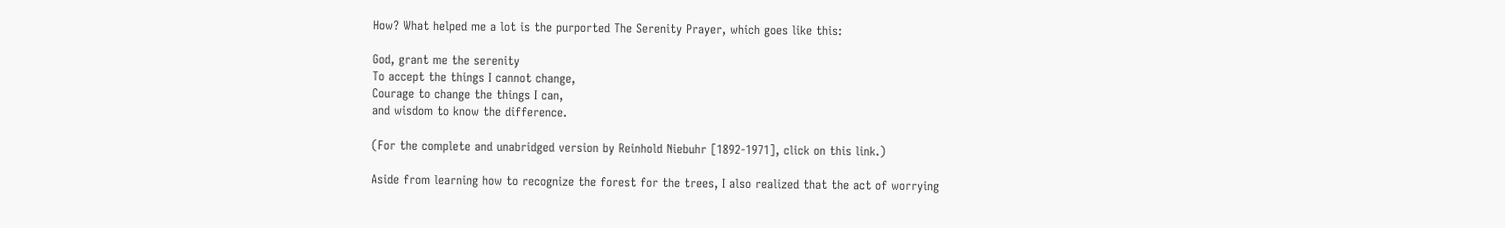How? What helped me a lot is the purported The Serenity Prayer, which goes like this:

God, grant me the serenity
To accept the things I cannot change,
Courage to change the things I can,
and wisdom to know the difference.

(For the complete and unabridged version by Reinhold Niebuhr [1892-1971], click on this link.)

Aside from learning how to recognize the forest for the trees, I also realized that the act of worrying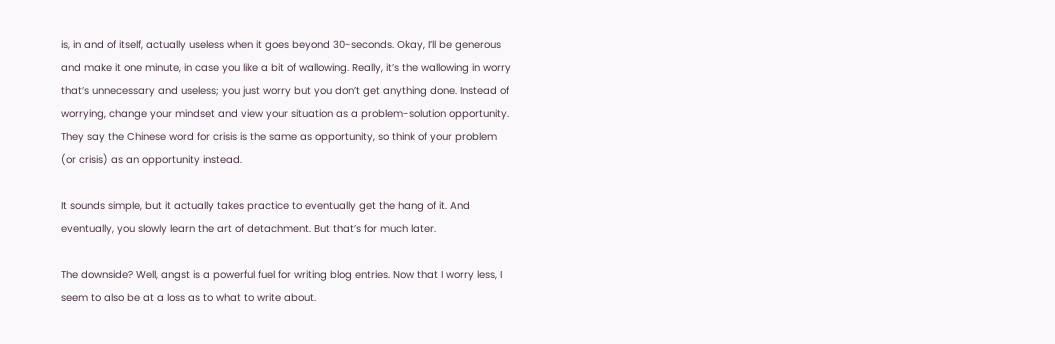is, in and of itself, actually useless when it goes beyond 30-seconds. Okay, I’ll be generous and make it one minute, in case you like a bit of wallowing. Really, it’s the wallowing in worry that’s unnecessary and useless; you just worry but you don’t get anything done. Instead of worrying, change your mindset and view your situation as a problem-solution opportunity. They say the Chinese word for crisis is the same as opportunity, so think of your problem (or crisis) as an opportunity instead.

It sounds simple, but it actually takes practice to eventually get the hang of it. And eventually, you slowly learn the art of detachment. But that’s for much later.

The downside? Well, angst is a powerful fuel for writing blog entries. Now that I worry less, I seem to also be at a loss as to what to write about.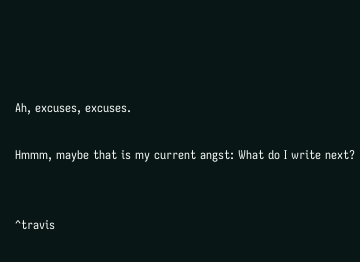Ah, excuses, excuses.

Hmmm, maybe that is my current angst: What do I write next?


^travis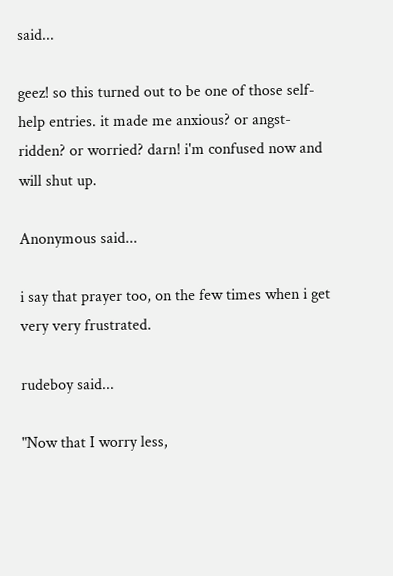said...

geez! so this turned out to be one of those self-help entries. it made me anxious? or angst-ridden? or worried? darn! i'm confused now and will shut up.

Anonymous said...

i say that prayer too, on the few times when i get very very frustrated.

rudeboy said...

"Now that I worry less,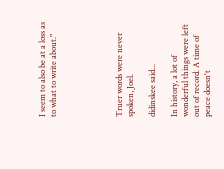I seem to also be at a loss as to what to write about."





Truer words were never spoken, Joel.

didinskee said...

In history, a lot of wonderful things were left out of record. A time of peace doesn't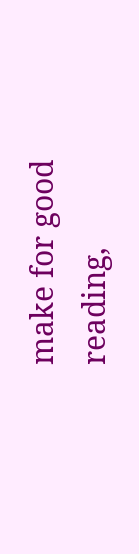make for good reading,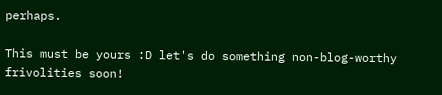perhaps.

This must be yours :D let's do something non-blog-worthy frivolities soon!